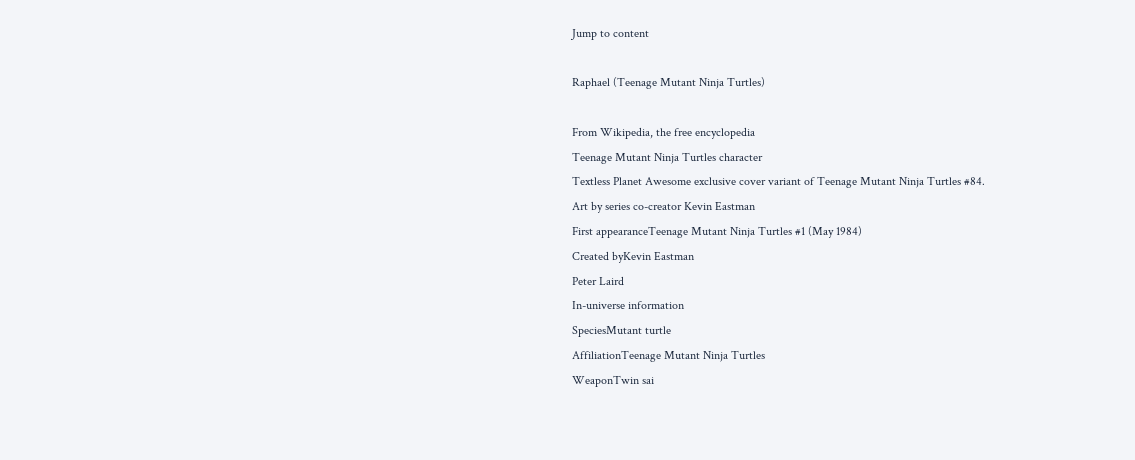Jump to content

Raphael (Teenage Mutant Ninja Turtles)

From Wikipedia, the free encyclopedia
Teenage Mutant Ninja Turtles character
Textless Planet Awesome exclusive cover variant of Teenage Mutant Ninja Turtles #84.
Art by series co-creator Kevin Eastman
First appearanceTeenage Mutant Ninja Turtles #1 (May 1984)
Created byKevin Eastman
Peter Laird
In-universe information
SpeciesMutant turtle
AffiliationTeenage Mutant Ninja Turtles
WeaponTwin sai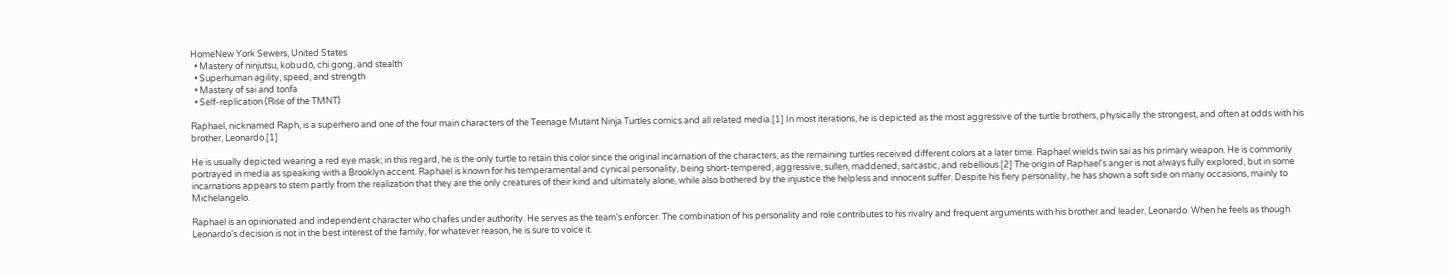HomeNew York Sewers, United States
  • Mastery of ninjutsu, kobudō, chi gong, and stealth
  • Superhuman agility, speed, and strength
  • Mastery of sai and tonfa
  • Self-replication (Rise of the TMNT)

Raphael, nicknamed Raph, is a superhero and one of the four main characters of the Teenage Mutant Ninja Turtles comics and all related media.[1] In most iterations, he is depicted as the most aggressive of the turtle brothers, physically the strongest, and often at odds with his brother, Leonardo.[1]

He is usually depicted wearing a red eye mask; in this regard, he is the only turtle to retain this color since the original incarnation of the characters, as the remaining turtles received different colors at a later time. Raphael wields twin sai as his primary weapon. He is commonly portrayed in media as speaking with a Brooklyn accent. Raphael is known for his temperamental and cynical personality, being short-tempered, aggressive, sullen, maddened, sarcastic, and rebellious.[2] The origin of Raphael's anger is not always fully explored, but in some incarnations appears to stem partly from the realization that they are the only creatures of their kind and ultimately alone, while also bothered by the injustice the helpless and innocent suffer. Despite his fiery personality, he has shown a soft side on many occasions, mainly to Michelangelo.

Raphael is an opinionated and independent character who chafes under authority. He serves as the team's enforcer. The combination of his personality and role contributes to his rivalry and frequent arguments with his brother and leader, Leonardo. When he feels as though Leonardo's decision is not in the best interest of the family, for whatever reason, he is sure to voice it.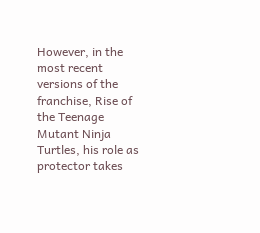However, in the most recent versions of the franchise, Rise of the Teenage Mutant Ninja Turtles, his role as protector takes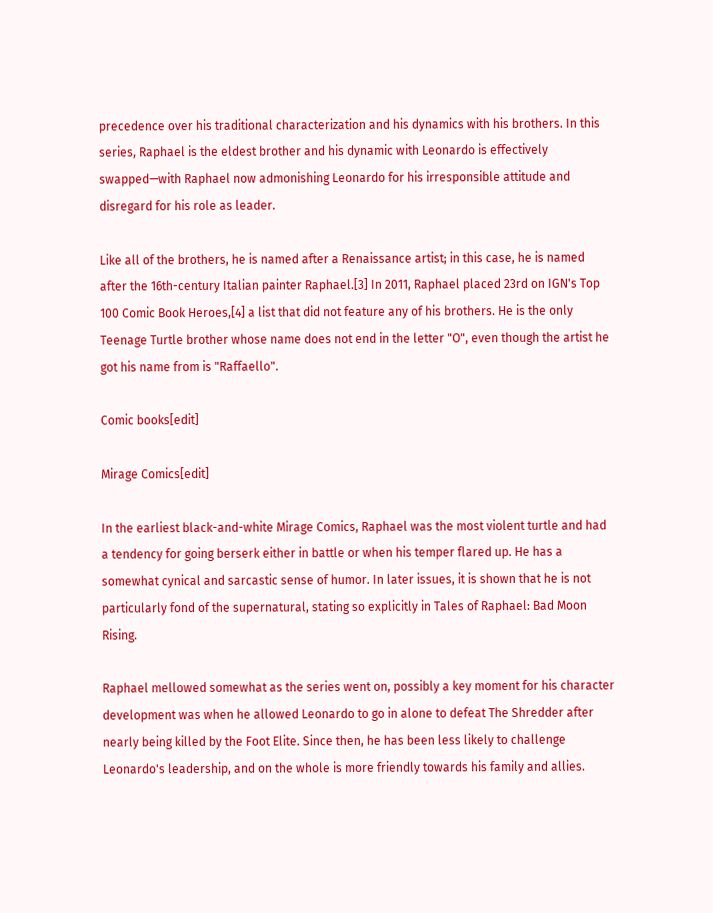precedence over his traditional characterization and his dynamics with his brothers. In this series, Raphael is the eldest brother and his dynamic with Leonardo is effectively swapped—with Raphael now admonishing Leonardo for his irresponsible attitude and disregard for his role as leader.

Like all of the brothers, he is named after a Renaissance artist; in this case, he is named after the 16th-century Italian painter Raphael.[3] In 2011, Raphael placed 23rd on IGN's Top 100 Comic Book Heroes,[4] a list that did not feature any of his brothers. He is the only Teenage Turtle brother whose name does not end in the letter "O", even though the artist he got his name from is "Raffaello".

Comic books[edit]

Mirage Comics[edit]

In the earliest black-and-white Mirage Comics, Raphael was the most violent turtle and had a tendency for going berserk either in battle or when his temper flared up. He has a somewhat cynical and sarcastic sense of humor. In later issues, it is shown that he is not particularly fond of the supernatural, stating so explicitly in Tales of Raphael: Bad Moon Rising.

Raphael mellowed somewhat as the series went on, possibly a key moment for his character development was when he allowed Leonardo to go in alone to defeat The Shredder after nearly being killed by the Foot Elite. Since then, he has been less likely to challenge Leonardo's leadership, and on the whole is more friendly towards his family and allies.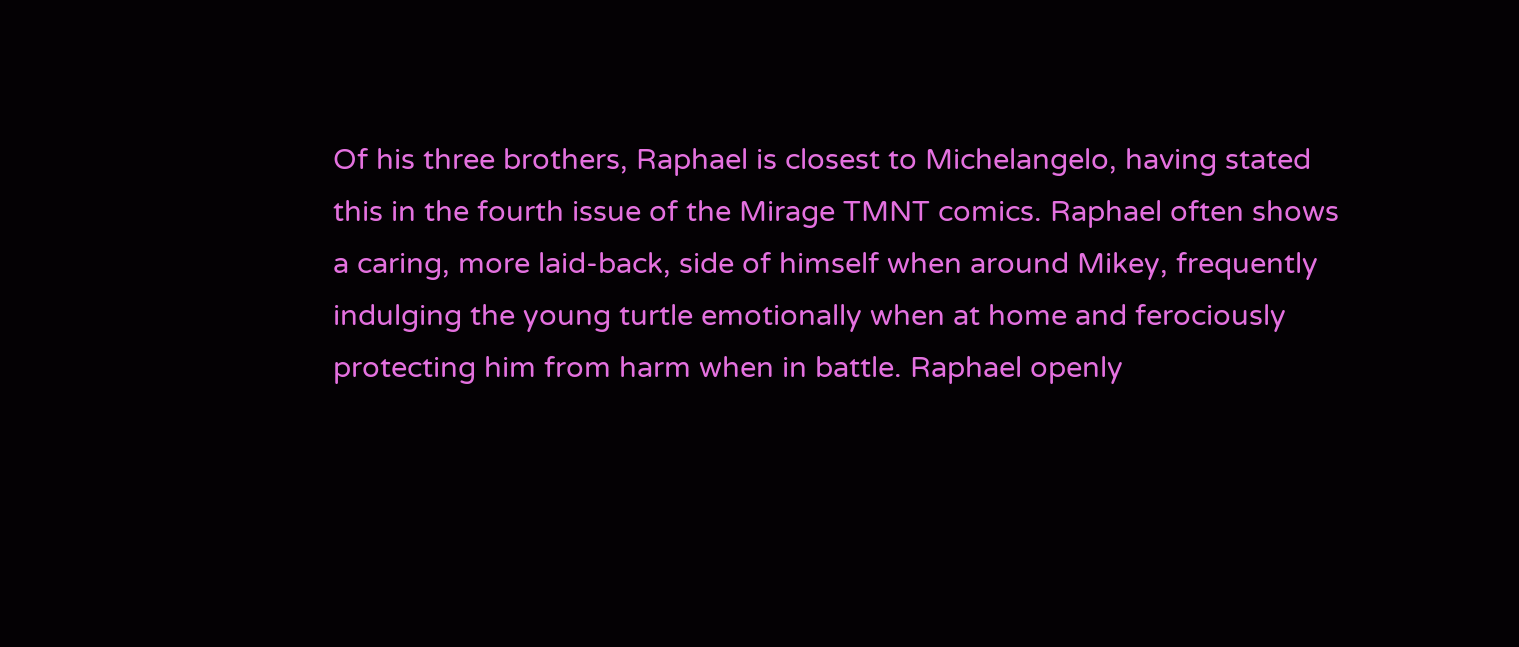Of his three brothers, Raphael is closest to Michelangelo, having stated this in the fourth issue of the Mirage TMNT comics. Raphael often shows a caring, more laid-back, side of himself when around Mikey, frequently indulging the young turtle emotionally when at home and ferociously protecting him from harm when in battle. Raphael openly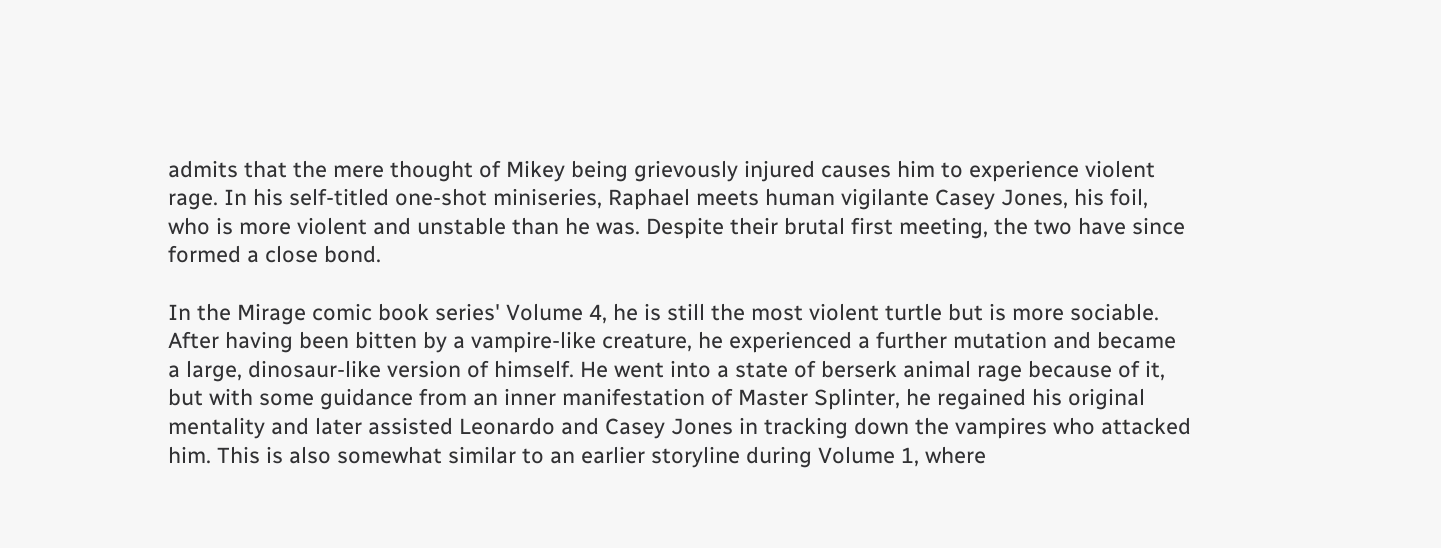admits that the mere thought of Mikey being grievously injured causes him to experience violent rage. In his self-titled one-shot miniseries, Raphael meets human vigilante Casey Jones, his foil, who is more violent and unstable than he was. Despite their brutal first meeting, the two have since formed a close bond.

In the Mirage comic book series' Volume 4, he is still the most violent turtle but is more sociable. After having been bitten by a vampire-like creature, he experienced a further mutation and became a large, dinosaur-like version of himself. He went into a state of berserk animal rage because of it, but with some guidance from an inner manifestation of Master Splinter, he regained his original mentality and later assisted Leonardo and Casey Jones in tracking down the vampires who attacked him. This is also somewhat similar to an earlier storyline during Volume 1, where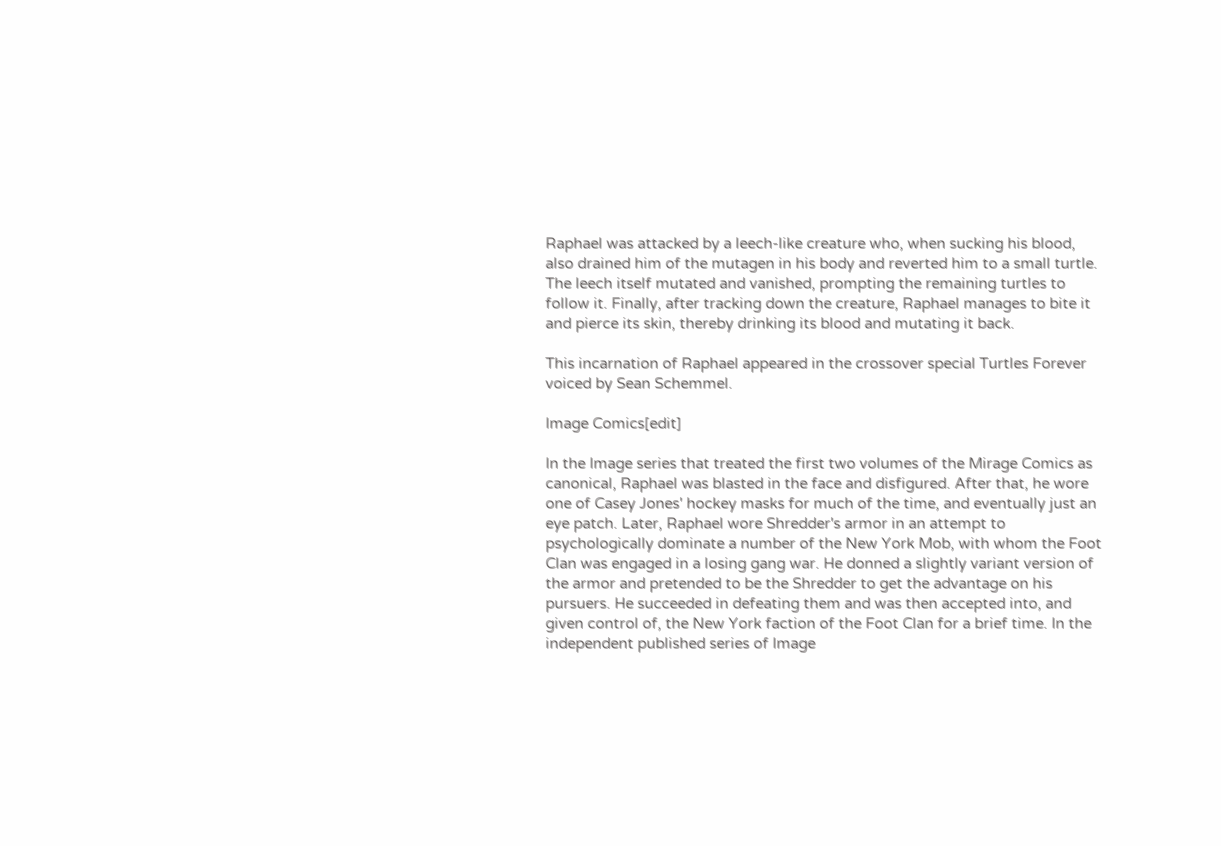Raphael was attacked by a leech-like creature who, when sucking his blood, also drained him of the mutagen in his body and reverted him to a small turtle. The leech itself mutated and vanished, prompting the remaining turtles to follow it. Finally, after tracking down the creature, Raphael manages to bite it and pierce its skin, thereby drinking its blood and mutating it back.

This incarnation of Raphael appeared in the crossover special Turtles Forever voiced by Sean Schemmel.

Image Comics[edit]

In the Image series that treated the first two volumes of the Mirage Comics as canonical, Raphael was blasted in the face and disfigured. After that, he wore one of Casey Jones' hockey masks for much of the time, and eventually just an eye patch. Later, Raphael wore Shredder's armor in an attempt to psychologically dominate a number of the New York Mob, with whom the Foot Clan was engaged in a losing gang war. He donned a slightly variant version of the armor and pretended to be the Shredder to get the advantage on his pursuers. He succeeded in defeating them and was then accepted into, and given control of, the New York faction of the Foot Clan for a brief time. In the independent published series of Image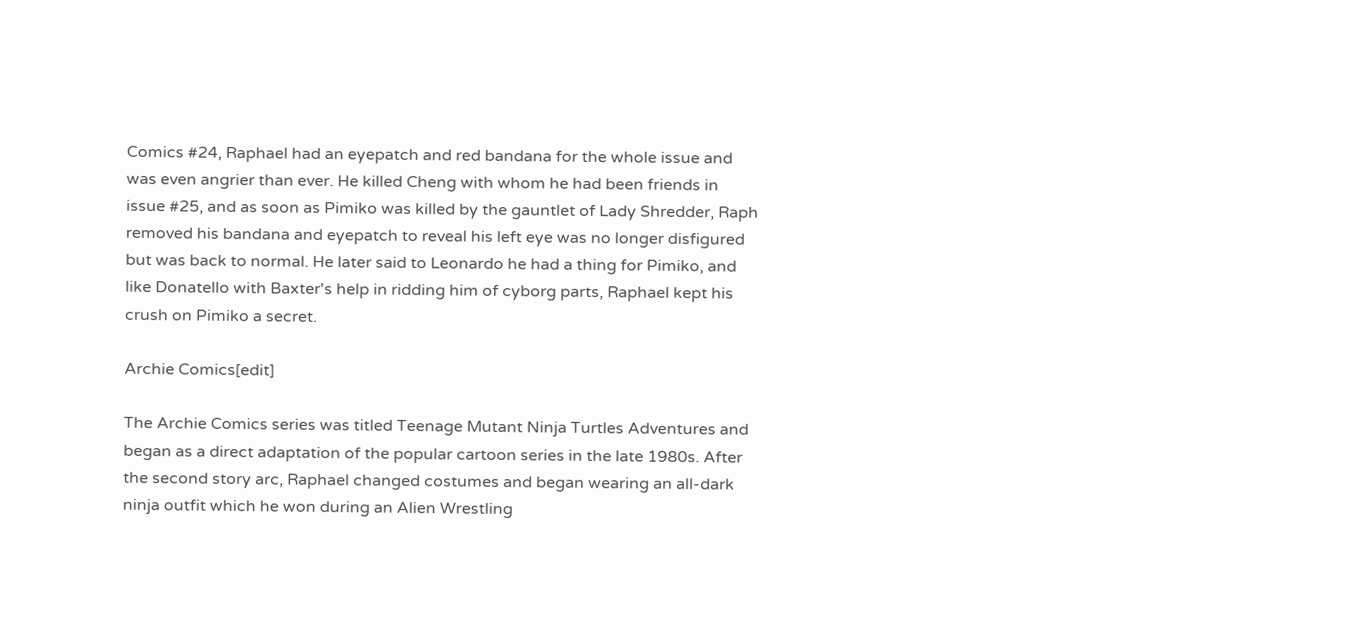Comics #24, Raphael had an eyepatch and red bandana for the whole issue and was even angrier than ever. He killed Cheng with whom he had been friends in issue #25, and as soon as Pimiko was killed by the gauntlet of Lady Shredder, Raph removed his bandana and eyepatch to reveal his left eye was no longer disfigured but was back to normal. He later said to Leonardo he had a thing for Pimiko, and like Donatello with Baxter's help in ridding him of cyborg parts, Raphael kept his crush on Pimiko a secret.

Archie Comics[edit]

The Archie Comics series was titled Teenage Mutant Ninja Turtles Adventures and began as a direct adaptation of the popular cartoon series in the late 1980s. After the second story arc, Raphael changed costumes and began wearing an all-dark ninja outfit which he won during an Alien Wrestling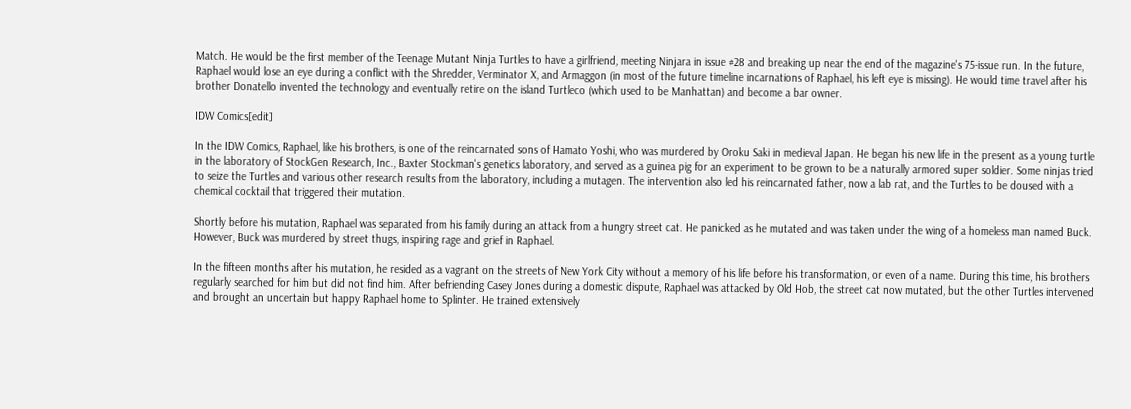Match. He would be the first member of the Teenage Mutant Ninja Turtles to have a girlfriend, meeting Ninjara in issue #28 and breaking up near the end of the magazine's 75-issue run. In the future, Raphael would lose an eye during a conflict with the Shredder, Verminator X, and Armaggon (in most of the future timeline incarnations of Raphael, his left eye is missing). He would time travel after his brother Donatello invented the technology and eventually retire on the island Turtleco (which used to be Manhattan) and become a bar owner.

IDW Comics[edit]

In the IDW Comics, Raphael, like his brothers, is one of the reincarnated sons of Hamato Yoshi, who was murdered by Oroku Saki in medieval Japan. He began his new life in the present as a young turtle in the laboratory of StockGen Research, Inc., Baxter Stockman's genetics laboratory, and served as a guinea pig for an experiment to be grown to be a naturally armored super soldier. Some ninjas tried to seize the Turtles and various other research results from the laboratory, including a mutagen. The intervention also led his reincarnated father, now a lab rat, and the Turtles to be doused with a chemical cocktail that triggered their mutation.

Shortly before his mutation, Raphael was separated from his family during an attack from a hungry street cat. He panicked as he mutated and was taken under the wing of a homeless man named Buck. However, Buck was murdered by street thugs, inspiring rage and grief in Raphael.

In the fifteen months after his mutation, he resided as a vagrant on the streets of New York City without a memory of his life before his transformation, or even of a name. During this time, his brothers regularly searched for him but did not find him. After befriending Casey Jones during a domestic dispute, Raphael was attacked by Old Hob, the street cat now mutated, but the other Turtles intervened and brought an uncertain but happy Raphael home to Splinter. He trained extensively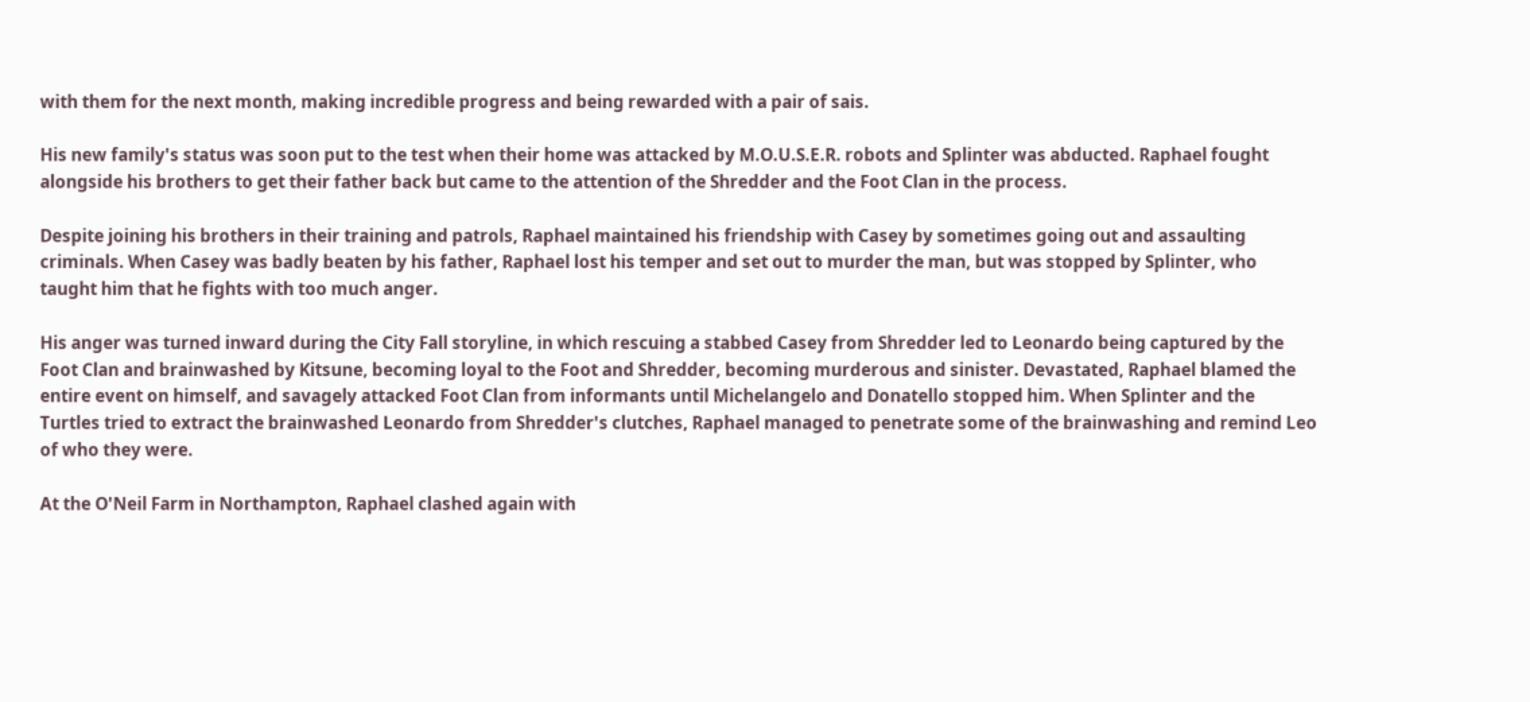with them for the next month, making incredible progress and being rewarded with a pair of sais.

His new family's status was soon put to the test when their home was attacked by M.O.U.S.E.R. robots and Splinter was abducted. Raphael fought alongside his brothers to get their father back but came to the attention of the Shredder and the Foot Clan in the process.

Despite joining his brothers in their training and patrols, Raphael maintained his friendship with Casey by sometimes going out and assaulting criminals. When Casey was badly beaten by his father, Raphael lost his temper and set out to murder the man, but was stopped by Splinter, who taught him that he fights with too much anger.

His anger was turned inward during the City Fall storyline, in which rescuing a stabbed Casey from Shredder led to Leonardo being captured by the Foot Clan and brainwashed by Kitsune, becoming loyal to the Foot and Shredder, becoming murderous and sinister. Devastated, Raphael blamed the entire event on himself, and savagely attacked Foot Clan from informants until Michelangelo and Donatello stopped him. When Splinter and the Turtles tried to extract the brainwashed Leonardo from Shredder's clutches, Raphael managed to penetrate some of the brainwashing and remind Leo of who they were.

At the O'Neil Farm in Northampton, Raphael clashed again with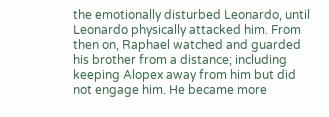the emotionally disturbed Leonardo, until Leonardo physically attacked him. From then on, Raphael watched and guarded his brother from a distance; including keeping Alopex away from him but did not engage him. He became more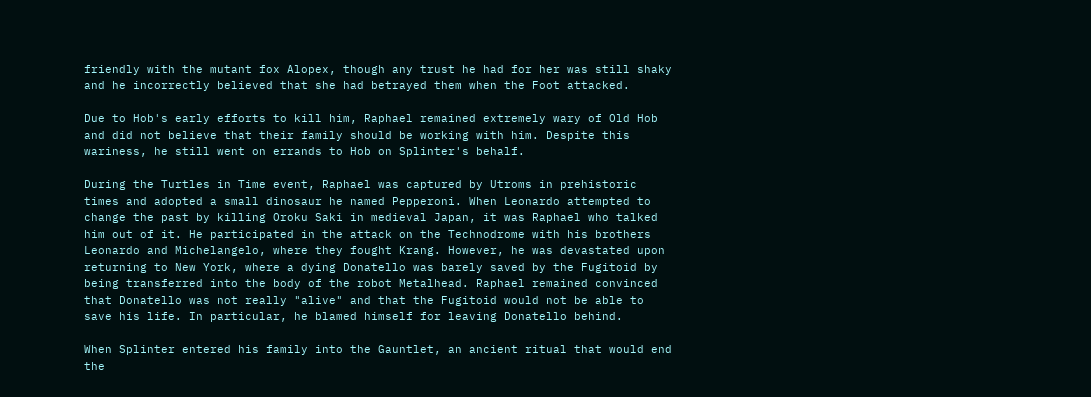friendly with the mutant fox Alopex, though any trust he had for her was still shaky and he incorrectly believed that she had betrayed them when the Foot attacked.

Due to Hob's early efforts to kill him, Raphael remained extremely wary of Old Hob and did not believe that their family should be working with him. Despite this wariness, he still went on errands to Hob on Splinter's behalf.

During the Turtles in Time event, Raphael was captured by Utroms in prehistoric times and adopted a small dinosaur he named Pepperoni. When Leonardo attempted to change the past by killing Oroku Saki in medieval Japan, it was Raphael who talked him out of it. He participated in the attack on the Technodrome with his brothers Leonardo and Michelangelo, where they fought Krang. However, he was devastated upon returning to New York, where a dying Donatello was barely saved by the Fugitoid by being transferred into the body of the robot Metalhead. Raphael remained convinced that Donatello was not really "alive" and that the Fugitoid would not be able to save his life. In particular, he blamed himself for leaving Donatello behind.

When Splinter entered his family into the Gauntlet, an ancient ritual that would end the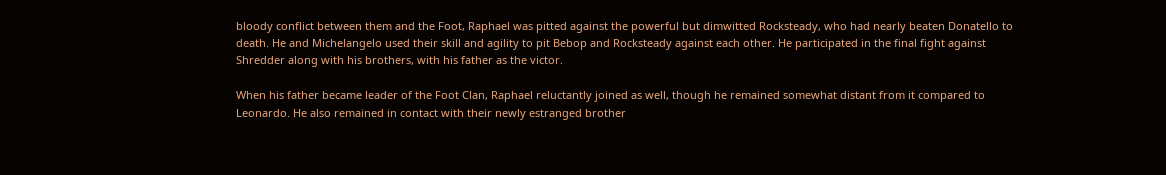bloody conflict between them and the Foot, Raphael was pitted against the powerful but dimwitted Rocksteady, who had nearly beaten Donatello to death. He and Michelangelo used their skill and agility to pit Bebop and Rocksteady against each other. He participated in the final fight against Shredder along with his brothers, with his father as the victor.

When his father became leader of the Foot Clan, Raphael reluctantly joined as well, though he remained somewhat distant from it compared to Leonardo. He also remained in contact with their newly estranged brother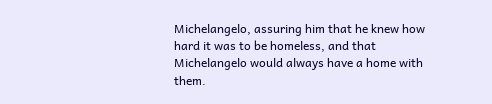Michelangelo, assuring him that he knew how hard it was to be homeless, and that Michelangelo would always have a home with them.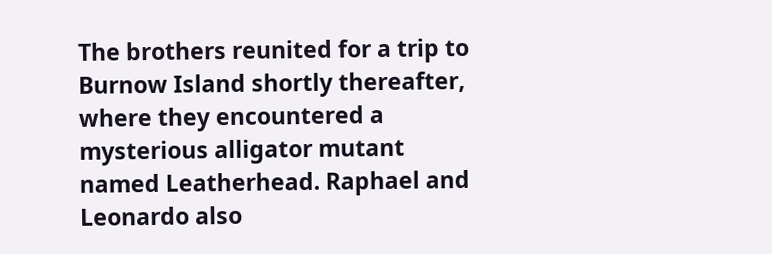The brothers reunited for a trip to Burnow Island shortly thereafter, where they encountered a mysterious alligator mutant named Leatherhead. Raphael and Leonardo also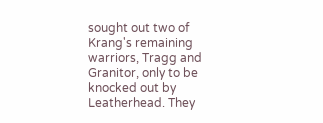sought out two of Krang's remaining warriors, Tragg and Granitor, only to be knocked out by Leatherhead. They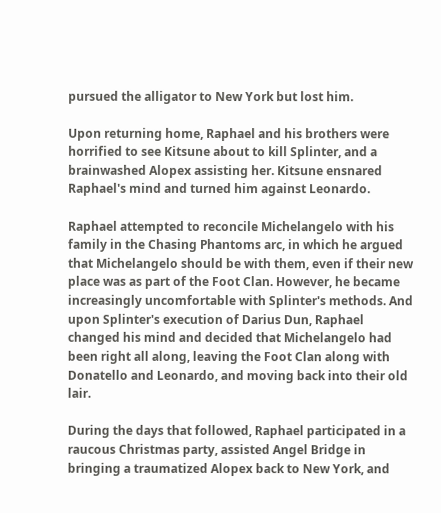pursued the alligator to New York but lost him.

Upon returning home, Raphael and his brothers were horrified to see Kitsune about to kill Splinter, and a brainwashed Alopex assisting her. Kitsune ensnared Raphael's mind and turned him against Leonardo.

Raphael attempted to reconcile Michelangelo with his family in the Chasing Phantoms arc, in which he argued that Michelangelo should be with them, even if their new place was as part of the Foot Clan. However, he became increasingly uncomfortable with Splinter's methods. And upon Splinter's execution of Darius Dun, Raphael changed his mind and decided that Michelangelo had been right all along, leaving the Foot Clan along with Donatello and Leonardo, and moving back into their old lair.

During the days that followed, Raphael participated in a raucous Christmas party, assisted Angel Bridge in bringing a traumatized Alopex back to New York, and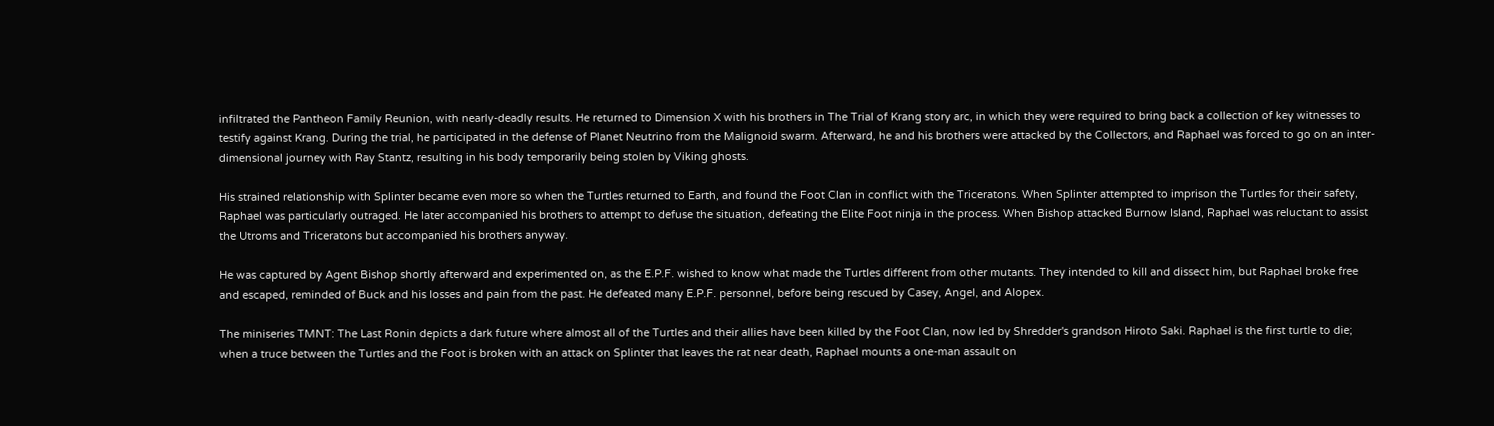infiltrated the Pantheon Family Reunion, with nearly-deadly results. He returned to Dimension X with his brothers in The Trial of Krang story arc, in which they were required to bring back a collection of key witnesses to testify against Krang. During the trial, he participated in the defense of Planet Neutrino from the Malignoid swarm. Afterward, he and his brothers were attacked by the Collectors, and Raphael was forced to go on an inter-dimensional journey with Ray Stantz, resulting in his body temporarily being stolen by Viking ghosts.

His strained relationship with Splinter became even more so when the Turtles returned to Earth, and found the Foot Clan in conflict with the Triceratons. When Splinter attempted to imprison the Turtles for their safety, Raphael was particularly outraged. He later accompanied his brothers to attempt to defuse the situation, defeating the Elite Foot ninja in the process. When Bishop attacked Burnow Island, Raphael was reluctant to assist the Utroms and Triceratons but accompanied his brothers anyway.

He was captured by Agent Bishop shortly afterward and experimented on, as the E.P.F. wished to know what made the Turtles different from other mutants. They intended to kill and dissect him, but Raphael broke free and escaped, reminded of Buck and his losses and pain from the past. He defeated many E.P.F. personnel, before being rescued by Casey, Angel, and Alopex.

The miniseries TMNT: The Last Ronin depicts a dark future where almost all of the Turtles and their allies have been killed by the Foot Clan, now led by Shredder's grandson Hiroto Saki. Raphael is the first turtle to die; when a truce between the Turtles and the Foot is broken with an attack on Splinter that leaves the rat near death, Raphael mounts a one-man assault on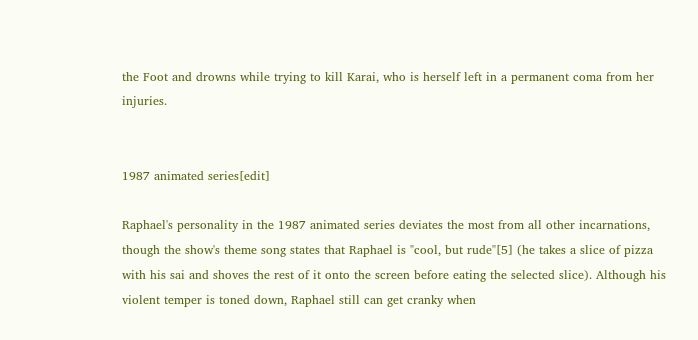the Foot and drowns while trying to kill Karai, who is herself left in a permanent coma from her injuries.


1987 animated series[edit]

Raphael's personality in the 1987 animated series deviates the most from all other incarnations, though the show's theme song states that Raphael is "cool, but rude"[5] (he takes a slice of pizza with his sai and shoves the rest of it onto the screen before eating the selected slice). Although his violent temper is toned down, Raphael still can get cranky when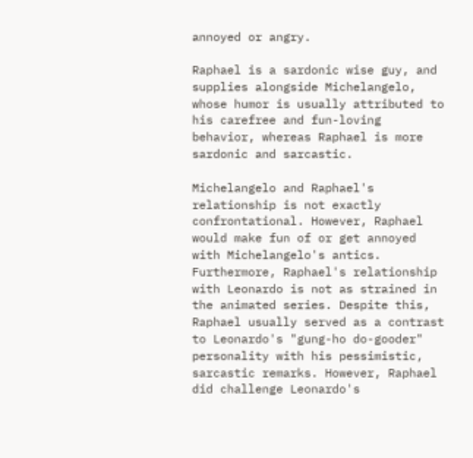annoyed or angry.

Raphael is a sardonic wise guy, and supplies alongside Michelangelo, whose humor is usually attributed to his carefree and fun-loving behavior, whereas Raphael is more sardonic and sarcastic.

Michelangelo and Raphael's relationship is not exactly confrontational. However, Raphael would make fun of or get annoyed with Michelangelo's antics. Furthermore, Raphael's relationship with Leonardo is not as strained in the animated series. Despite this, Raphael usually served as a contrast to Leonardo's "gung-ho do-gooder" personality with his pessimistic, sarcastic remarks. However, Raphael did challenge Leonardo's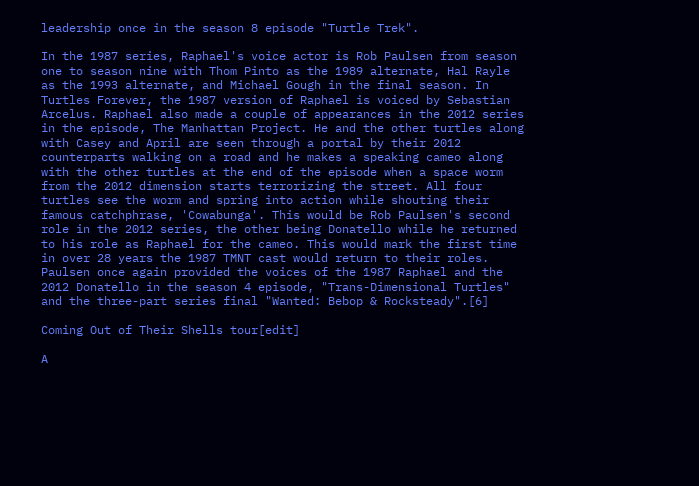leadership once in the season 8 episode "Turtle Trek".

In the 1987 series, Raphael's voice actor is Rob Paulsen from season one to season nine with Thom Pinto as the 1989 alternate, Hal Rayle as the 1993 alternate, and Michael Gough in the final season. In Turtles Forever, the 1987 version of Raphael is voiced by Sebastian Arcelus. Raphael also made a couple of appearances in the 2012 series in the episode, The Manhattan Project. He and the other turtles along with Casey and April are seen through a portal by their 2012 counterparts walking on a road and he makes a speaking cameo along with the other turtles at the end of the episode when a space worm from the 2012 dimension starts terrorizing the street. All four turtles see the worm and spring into action while shouting their famous catchphrase, 'Cowabunga'. This would be Rob Paulsen's second role in the 2012 series, the other being Donatello while he returned to his role as Raphael for the cameo. This would mark the first time in over 28 years the 1987 TMNT cast would return to their roles. Paulsen once again provided the voices of the 1987 Raphael and the 2012 Donatello in the season 4 episode, "Trans-Dimensional Turtles" and the three-part series final "Wanted: Bebop & Rocksteady".[6]

Coming Out of Their Shells tour[edit]

A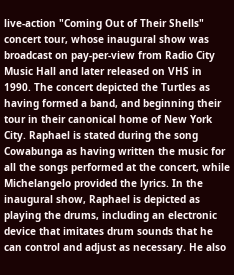live-action "Coming Out of Their Shells" concert tour, whose inaugural show was broadcast on pay-per-view from Radio City Music Hall and later released on VHS in 1990. The concert depicted the Turtles as having formed a band, and beginning their tour in their canonical home of New York City. Raphael is stated during the song Cowabunga as having written the music for all the songs performed at the concert, while Michelangelo provided the lyrics. In the inaugural show, Raphael is depicted as playing the drums, including an electronic device that imitates drum sounds that he can control and adjust as necessary. He also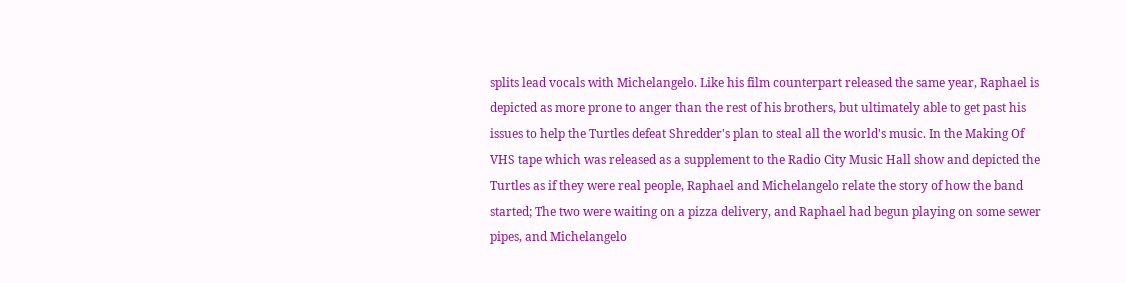splits lead vocals with Michelangelo. Like his film counterpart released the same year, Raphael is depicted as more prone to anger than the rest of his brothers, but ultimately able to get past his issues to help the Turtles defeat Shredder's plan to steal all the world's music. In the Making Of VHS tape which was released as a supplement to the Radio City Music Hall show and depicted the Turtles as if they were real people, Raphael and Michelangelo relate the story of how the band started; The two were waiting on a pizza delivery, and Raphael had begun playing on some sewer pipes, and Michelangelo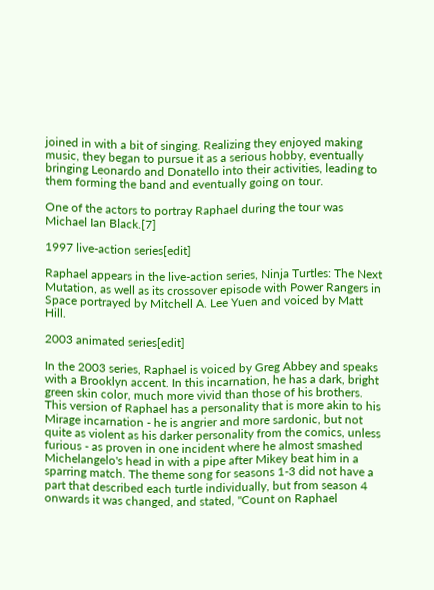joined in with a bit of singing. Realizing they enjoyed making music, they began to pursue it as a serious hobby, eventually bringing Leonardo and Donatello into their activities, leading to them forming the band and eventually going on tour.

One of the actors to portray Raphael during the tour was Michael Ian Black.[7]

1997 live-action series[edit]

Raphael appears in the live-action series, Ninja Turtles: The Next Mutation, as well as its crossover episode with Power Rangers in Space portrayed by Mitchell A. Lee Yuen and voiced by Matt Hill.

2003 animated series[edit]

In the 2003 series, Raphael is voiced by Greg Abbey and speaks with a Brooklyn accent. In this incarnation, he has a dark, bright green skin color, much more vivid than those of his brothers. This version of Raphael has a personality that is more akin to his Mirage incarnation - he is angrier and more sardonic, but not quite as violent as his darker personality from the comics, unless furious - as proven in one incident where he almost smashed Michelangelo's head in with a pipe after Mikey beat him in a sparring match. The theme song for seasons 1-3 did not have a part that described each turtle individually, but from season 4 onwards it was changed, and stated, "Count on Raphael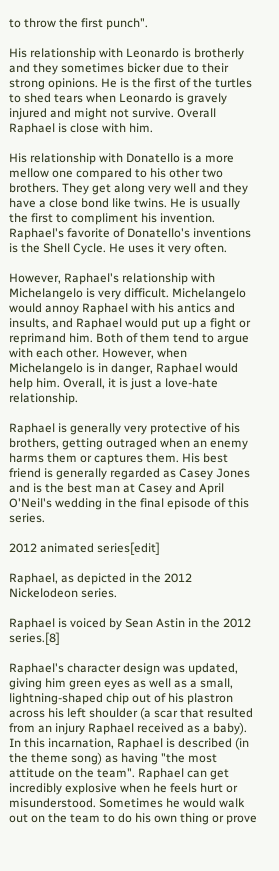to throw the first punch".

His relationship with Leonardo is brotherly and they sometimes bicker due to their strong opinions. He is the first of the turtles to shed tears when Leonardo is gravely injured and might not survive. Overall Raphael is close with him.

His relationship with Donatello is a more mellow one compared to his other two brothers. They get along very well and they have a close bond like twins. He is usually the first to compliment his invention. Raphael's favorite of Donatello's inventions is the Shell Cycle. He uses it very often.

However, Raphael's relationship with Michelangelo is very difficult. Michelangelo would annoy Raphael with his antics and insults, and Raphael would put up a fight or reprimand him. Both of them tend to argue with each other. However, when Michelangelo is in danger, Raphael would help him. Overall, it is just a love-hate relationship.

Raphael is generally very protective of his brothers, getting outraged when an enemy harms them or captures them. His best friend is generally regarded as Casey Jones and is the best man at Casey and April O'Neil's wedding in the final episode of this series.

2012 animated series[edit]

Raphael, as depicted in the 2012 Nickelodeon series.

Raphael is voiced by Sean Astin in the 2012 series.[8]

Raphael's character design was updated, giving him green eyes as well as a small, lightning-shaped chip out of his plastron across his left shoulder (a scar that resulted from an injury Raphael received as a baby). In this incarnation, Raphael is described (in the theme song) as having "the most attitude on the team". Raphael can get incredibly explosive when he feels hurt or misunderstood. Sometimes he would walk out on the team to do his own thing or prove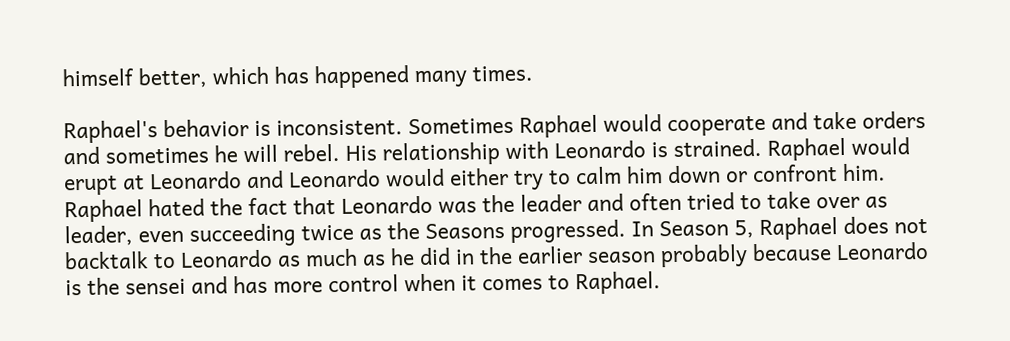himself better, which has happened many times.

Raphael's behavior is inconsistent. Sometimes Raphael would cooperate and take orders and sometimes he will rebel. His relationship with Leonardo is strained. Raphael would erupt at Leonardo and Leonardo would either try to calm him down or confront him. Raphael hated the fact that Leonardo was the leader and often tried to take over as leader, even succeeding twice as the Seasons progressed. In Season 5, Raphael does not backtalk to Leonardo as much as he did in the earlier season probably because Leonardo is the sensei and has more control when it comes to Raphael.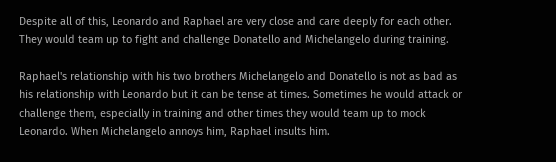Despite all of this, Leonardo and Raphael are very close and care deeply for each other. They would team up to fight and challenge Donatello and Michelangelo during training.

Raphael's relationship with his two brothers Michelangelo and Donatello is not as bad as his relationship with Leonardo but it can be tense at times. Sometimes he would attack or challenge them, especially in training and other times they would team up to mock Leonardo. When Michelangelo annoys him, Raphael insults him.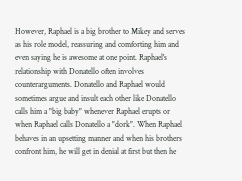However, Raphael is a big brother to Mikey and serves as his role model, reassuring and comforting him and even saying he is awesome at one point. Raphael's relationship with Donatello often involves counterarguments. Donatello and Raphael would sometimes argue and insult each other like Donatello calls him a "big baby" whenever Raphael erupts or when Raphael calls Donatello a "dork". When Raphael behaves in an upsetting manner and when his brothers confront him, he will get in denial at first but then he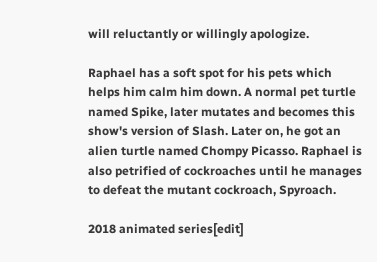will reluctantly or willingly apologize.

Raphael has a soft spot for his pets which helps him calm him down. A normal pet turtle named Spike, later mutates and becomes this show's version of Slash. Later on, he got an alien turtle named Chompy Picasso. Raphael is also petrified of cockroaches until he manages to defeat the mutant cockroach, Spyroach.

2018 animated series[edit]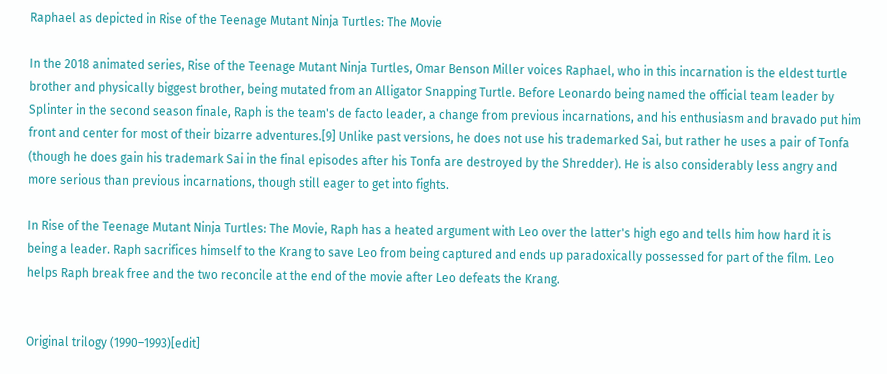Raphael as depicted in Rise of the Teenage Mutant Ninja Turtles: The Movie

In the 2018 animated series, Rise of the Teenage Mutant Ninja Turtles, Omar Benson Miller voices Raphael, who in this incarnation is the eldest turtle brother and physically biggest brother, being mutated from an Alligator Snapping Turtle. Before Leonardo being named the official team leader by Splinter in the second season finale, Raph is the team's de facto leader, a change from previous incarnations, and his enthusiasm and bravado put him front and center for most of their bizarre adventures.[9] Unlike past versions, he does not use his trademarked Sai, but rather he uses a pair of Tonfa (though he does gain his trademark Sai in the final episodes after his Tonfa are destroyed by the Shredder). He is also considerably less angry and more serious than previous incarnations, though still eager to get into fights.

In Rise of the Teenage Mutant Ninja Turtles: The Movie, Raph has a heated argument with Leo over the latter's high ego and tells him how hard it is being a leader. Raph sacrifices himself to the Krang to save Leo from being captured and ends up paradoxically possessed for part of the film. Leo helps Raph break free and the two reconcile at the end of the movie after Leo defeats the Krang.


Original trilogy (1990–1993)[edit]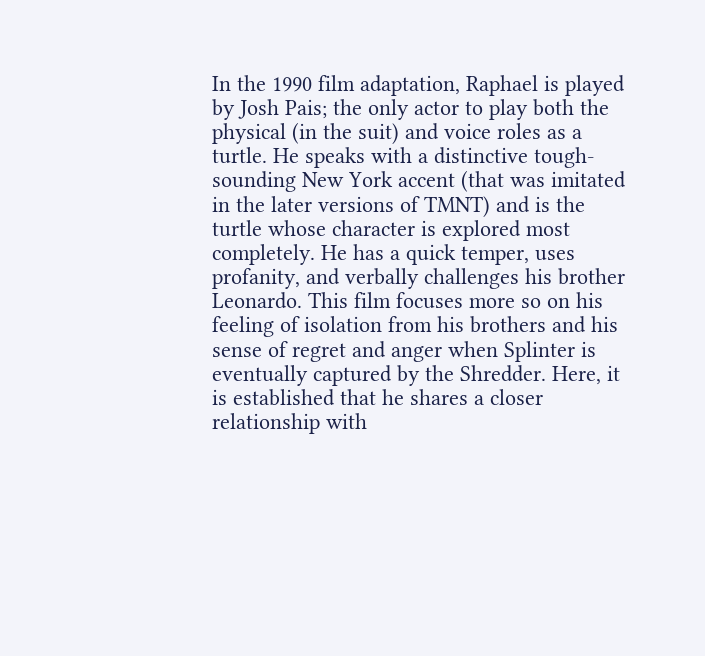In the 1990 film adaptation, Raphael is played by Josh Pais; the only actor to play both the physical (in the suit) and voice roles as a turtle. He speaks with a distinctive tough-sounding New York accent (that was imitated in the later versions of TMNT) and is the turtle whose character is explored most completely. He has a quick temper, uses profanity, and verbally challenges his brother Leonardo. This film focuses more so on his feeling of isolation from his brothers and his sense of regret and anger when Splinter is eventually captured by the Shredder. Here, it is established that he shares a closer relationship with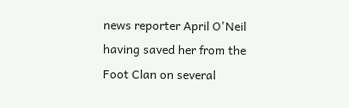news reporter April O'Neil having saved her from the Foot Clan on several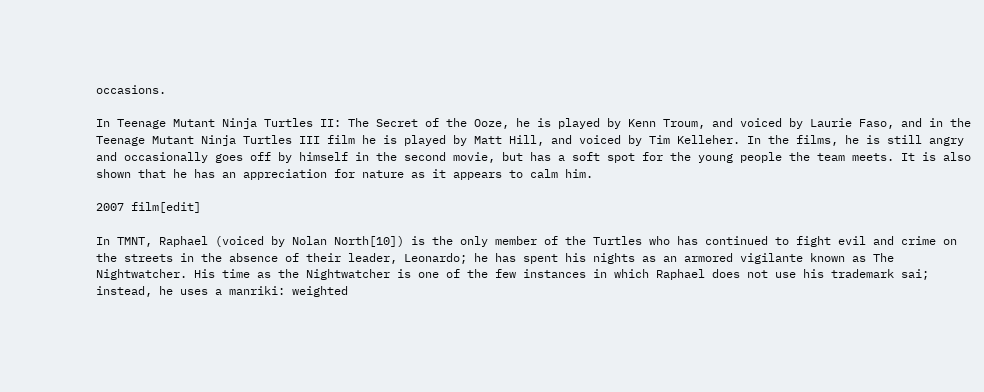occasions.

In Teenage Mutant Ninja Turtles II: The Secret of the Ooze, he is played by Kenn Troum, and voiced by Laurie Faso, and in the Teenage Mutant Ninja Turtles III film he is played by Matt Hill, and voiced by Tim Kelleher. In the films, he is still angry and occasionally goes off by himself in the second movie, but has a soft spot for the young people the team meets. It is also shown that he has an appreciation for nature as it appears to calm him.

2007 film[edit]

In TMNT, Raphael (voiced by Nolan North[10]) is the only member of the Turtles who has continued to fight evil and crime on the streets in the absence of their leader, Leonardo; he has spent his nights as an armored vigilante known as The Nightwatcher. His time as the Nightwatcher is one of the few instances in which Raphael does not use his trademark sai; instead, he uses a manriki: weighted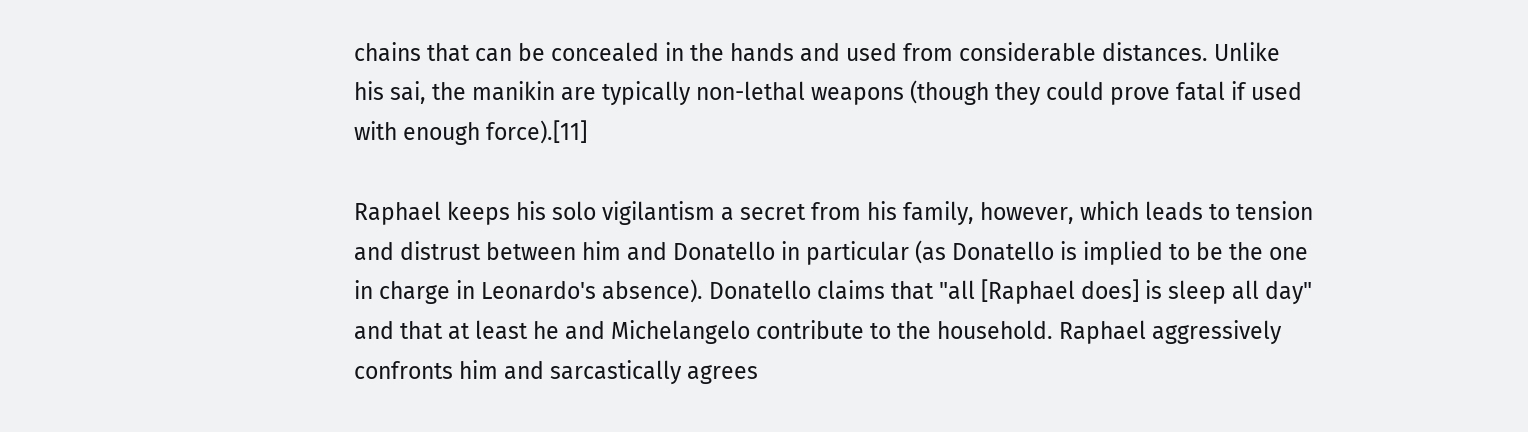chains that can be concealed in the hands and used from considerable distances. Unlike his sai, the manikin are typically non-lethal weapons (though they could prove fatal if used with enough force).[11]

Raphael keeps his solo vigilantism a secret from his family, however, which leads to tension and distrust between him and Donatello in particular (as Donatello is implied to be the one in charge in Leonardo's absence). Donatello claims that "all [Raphael does] is sleep all day" and that at least he and Michelangelo contribute to the household. Raphael aggressively confronts him and sarcastically agrees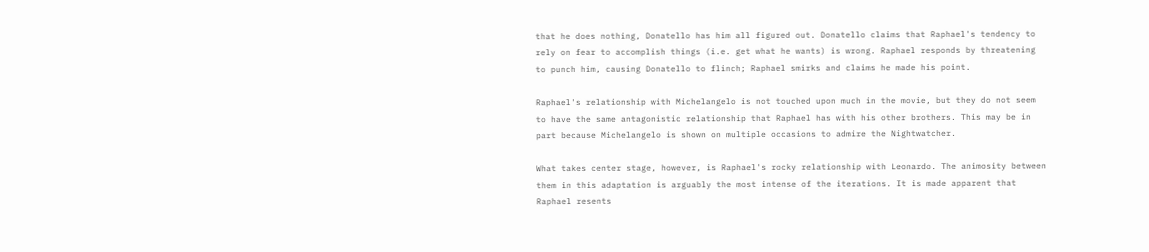that he does nothing, Donatello has him all figured out. Donatello claims that Raphael's tendency to rely on fear to accomplish things (i.e. get what he wants) is wrong. Raphael responds by threatening to punch him, causing Donatello to flinch; Raphael smirks and claims he made his point.

Raphael's relationship with Michelangelo is not touched upon much in the movie, but they do not seem to have the same antagonistic relationship that Raphael has with his other brothers. This may be in part because Michelangelo is shown on multiple occasions to admire the Nightwatcher.

What takes center stage, however, is Raphael's rocky relationship with Leonardo. The animosity between them in this adaptation is arguably the most intense of the iterations. It is made apparent that Raphael resents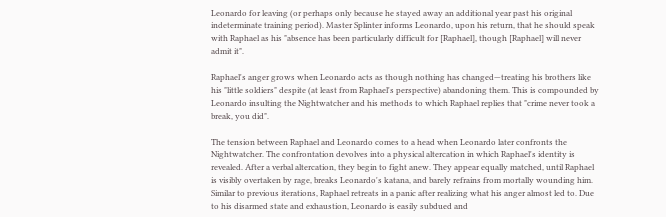Leonardo for leaving (or perhaps only because he stayed away an additional year past his original indeterminate training period). Master Splinter informs Leonardo, upon his return, that he should speak with Raphael as his "absence has been particularly difficult for [Raphael], though [Raphael] will never admit it".

Raphael's anger grows when Leonardo acts as though nothing has changed—treating his brothers like his "little soldiers" despite (at least from Raphael's perspective) abandoning them. This is compounded by Leonardo insulting the Nightwatcher and his methods to which Raphael replies that "crime never took a break, you did".

The tension between Raphael and Leonardo comes to a head when Leonardo later confronts the Nightwatcher. The confrontation devolves into a physical altercation in which Raphael's identity is revealed. After a verbal altercation, they begin to fight anew. They appear equally matched, until Raphael is visibly overtaken by rage, breaks Leonardo's katana, and barely refrains from mortally wounding him. Similar to previous iterations, Raphael retreats in a panic after realizing what his anger almost led to. Due to his disarmed state and exhaustion, Leonardo is easily subdued and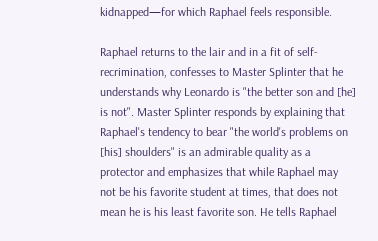kidnapped—for which Raphael feels responsible.

Raphael returns to the lair and in a fit of self-recrimination, confesses to Master Splinter that he understands why Leonardo is "the better son and [he] is not". Master Splinter responds by explaining that Raphael's tendency to bear "the world's problems on [his] shoulders" is an admirable quality as a protector and emphasizes that while Raphael may not be his favorite student at times, that does not mean he is his least favorite son. He tells Raphael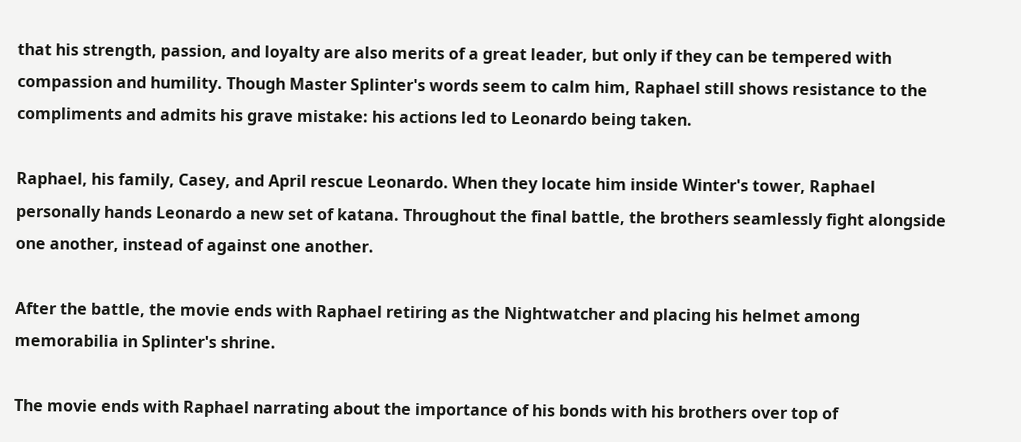that his strength, passion, and loyalty are also merits of a great leader, but only if they can be tempered with compassion and humility. Though Master Splinter's words seem to calm him, Raphael still shows resistance to the compliments and admits his grave mistake: his actions led to Leonardo being taken.

Raphael, his family, Casey, and April rescue Leonardo. When they locate him inside Winter's tower, Raphael personally hands Leonardo a new set of katana. Throughout the final battle, the brothers seamlessly fight alongside one another, instead of against one another.

After the battle, the movie ends with Raphael retiring as the Nightwatcher and placing his helmet among memorabilia in Splinter's shrine.

The movie ends with Raphael narrating about the importance of his bonds with his brothers over top of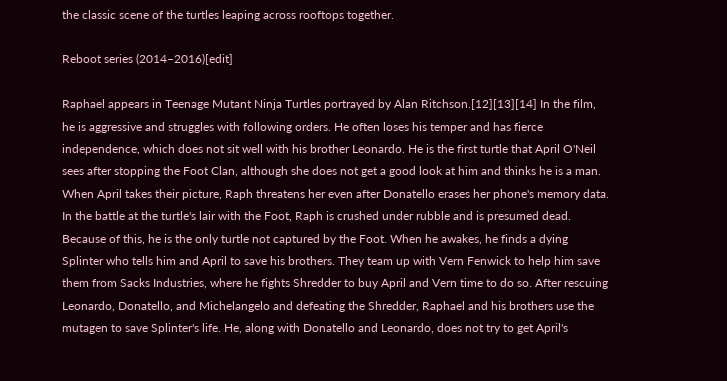the classic scene of the turtles leaping across rooftops together.

Reboot series (2014–2016)[edit]

Raphael appears in Teenage Mutant Ninja Turtles portrayed by Alan Ritchson.[12][13][14] In the film, he is aggressive and struggles with following orders. He often loses his temper and has fierce independence, which does not sit well with his brother Leonardo. He is the first turtle that April O'Neil sees after stopping the Foot Clan, although she does not get a good look at him and thinks he is a man. When April takes their picture, Raph threatens her even after Donatello erases her phone's memory data. In the battle at the turtle's lair with the Foot, Raph is crushed under rubble and is presumed dead. Because of this, he is the only turtle not captured by the Foot. When he awakes, he finds a dying Splinter who tells him and April to save his brothers. They team up with Vern Fenwick to help him save them from Sacks Industries, where he fights Shredder to buy April and Vern time to do so. After rescuing Leonardo, Donatello, and Michelangelo and defeating the Shredder, Raphael and his brothers use the mutagen to save Splinter's life. He, along with Donatello and Leonardo, does not try to get April's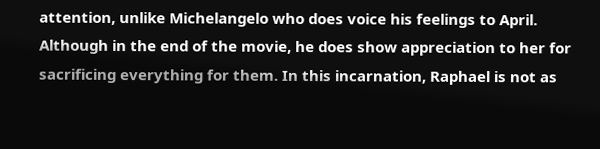attention, unlike Michelangelo who does voice his feelings to April. Although in the end of the movie, he does show appreciation to her for sacrificing everything for them. In this incarnation, Raphael is not as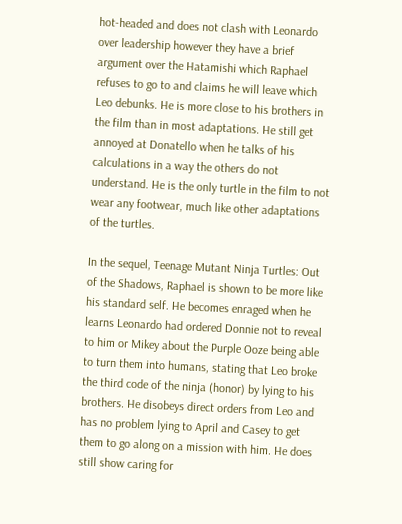hot-headed and does not clash with Leonardo over leadership however they have a brief argument over the Hatamishi which Raphael refuses to go to and claims he will leave which Leo debunks. He is more close to his brothers in the film than in most adaptations. He still get annoyed at Donatello when he talks of his calculations in a way the others do not understand. He is the only turtle in the film to not wear any footwear, much like other adaptations of the turtles.

In the sequel, Teenage Mutant Ninja Turtles: Out of the Shadows, Raphael is shown to be more like his standard self. He becomes enraged when he learns Leonardo had ordered Donnie not to reveal to him or Mikey about the Purple Ooze being able to turn them into humans, stating that Leo broke the third code of the ninja (honor) by lying to his brothers. He disobeys direct orders from Leo and has no problem lying to April and Casey to get them to go along on a mission with him. He does still show caring for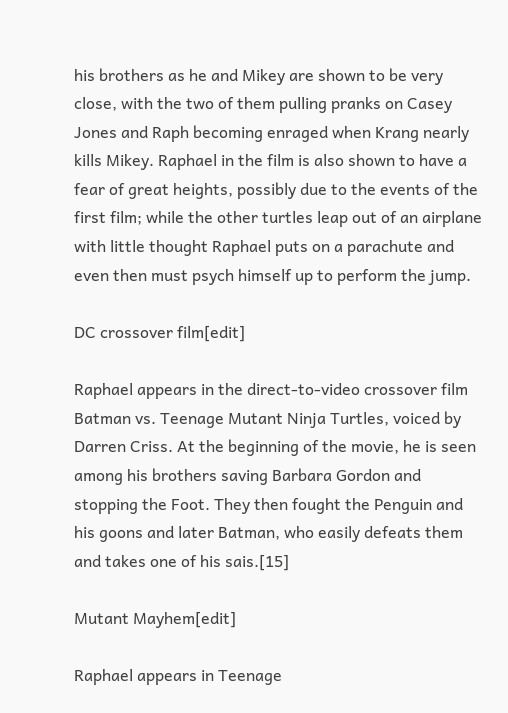his brothers as he and Mikey are shown to be very close, with the two of them pulling pranks on Casey Jones and Raph becoming enraged when Krang nearly kills Mikey. Raphael in the film is also shown to have a fear of great heights, possibly due to the events of the first film; while the other turtles leap out of an airplane with little thought Raphael puts on a parachute and even then must psych himself up to perform the jump.

DC crossover film[edit]

Raphael appears in the direct-to-video crossover film Batman vs. Teenage Mutant Ninja Turtles, voiced by Darren Criss. At the beginning of the movie, he is seen among his brothers saving Barbara Gordon and stopping the Foot. They then fought the Penguin and his goons and later Batman, who easily defeats them and takes one of his sais.[15]

Mutant Mayhem[edit]

Raphael appears in Teenage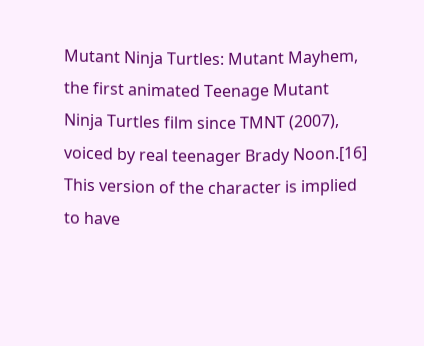Mutant Ninja Turtles: Mutant Mayhem, the first animated Teenage Mutant Ninja Turtles film since TMNT (2007), voiced by real teenager Brady Noon.[16] This version of the character is implied to have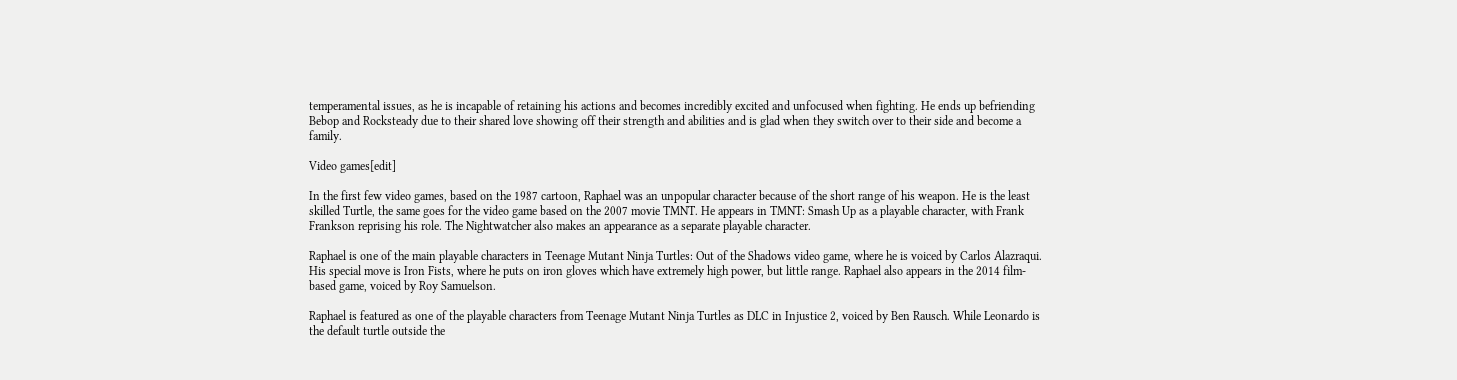temperamental issues, as he is incapable of retaining his actions and becomes incredibly excited and unfocused when fighting. He ends up befriending Bebop and Rocksteady due to their shared love showing off their strength and abilities and is glad when they switch over to their side and become a family.

Video games[edit]

In the first few video games, based on the 1987 cartoon, Raphael was an unpopular character because of the short range of his weapon. He is the least skilled Turtle, the same goes for the video game based on the 2007 movie TMNT. He appears in TMNT: Smash Up as a playable character, with Frank Frankson reprising his role. The Nightwatcher also makes an appearance as a separate playable character.

Raphael is one of the main playable characters in Teenage Mutant Ninja Turtles: Out of the Shadows video game, where he is voiced by Carlos Alazraqui. His special move is Iron Fists, where he puts on iron gloves which have extremely high power, but little range. Raphael also appears in the 2014 film-based game, voiced by Roy Samuelson.

Raphael is featured as one of the playable characters from Teenage Mutant Ninja Turtles as DLC in Injustice 2, voiced by Ben Rausch. While Leonardo is the default turtle outside the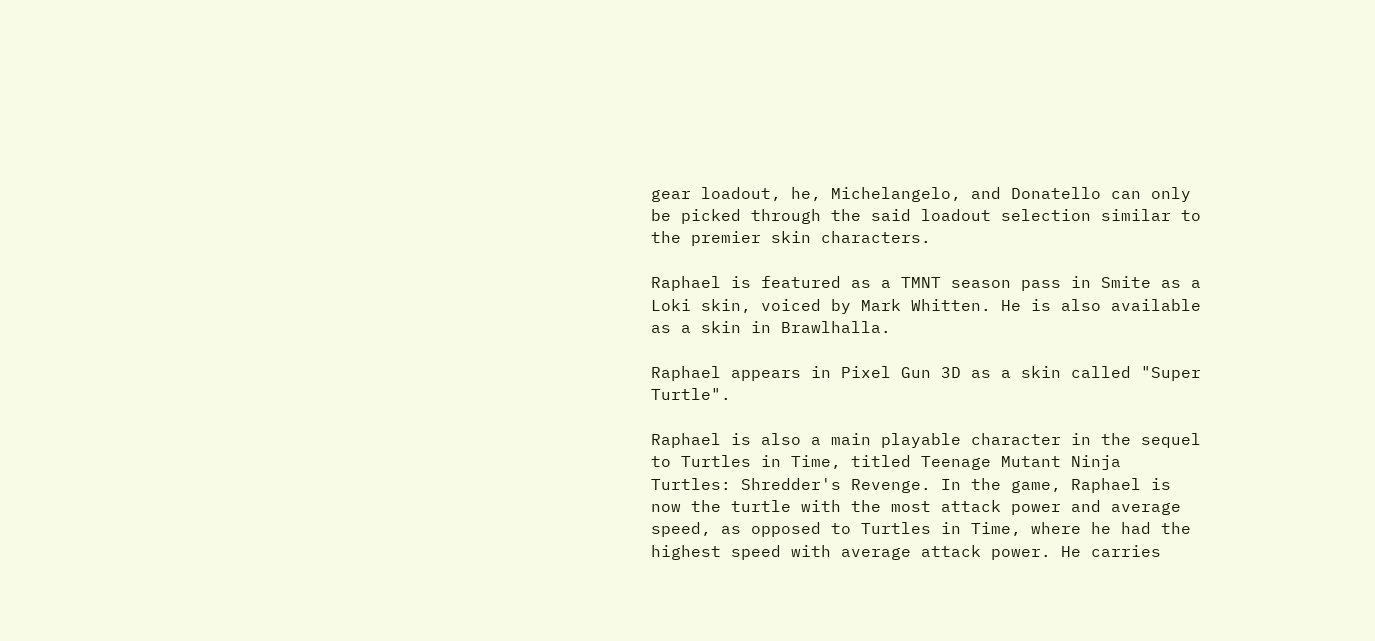gear loadout, he, Michelangelo, and Donatello can only be picked through the said loadout selection similar to the premier skin characters.

Raphael is featured as a TMNT season pass in Smite as a Loki skin, voiced by Mark Whitten. He is also available as a skin in Brawlhalla.

Raphael appears in Pixel Gun 3D as a skin called "Super Turtle".

Raphael is also a main playable character in the sequel to Turtles in Time, titled Teenage Mutant Ninja Turtles: Shredder's Revenge. In the game, Raphael is now the turtle with the most attack power and average speed, as opposed to Turtles in Time, where he had the highest speed with average attack power. He carries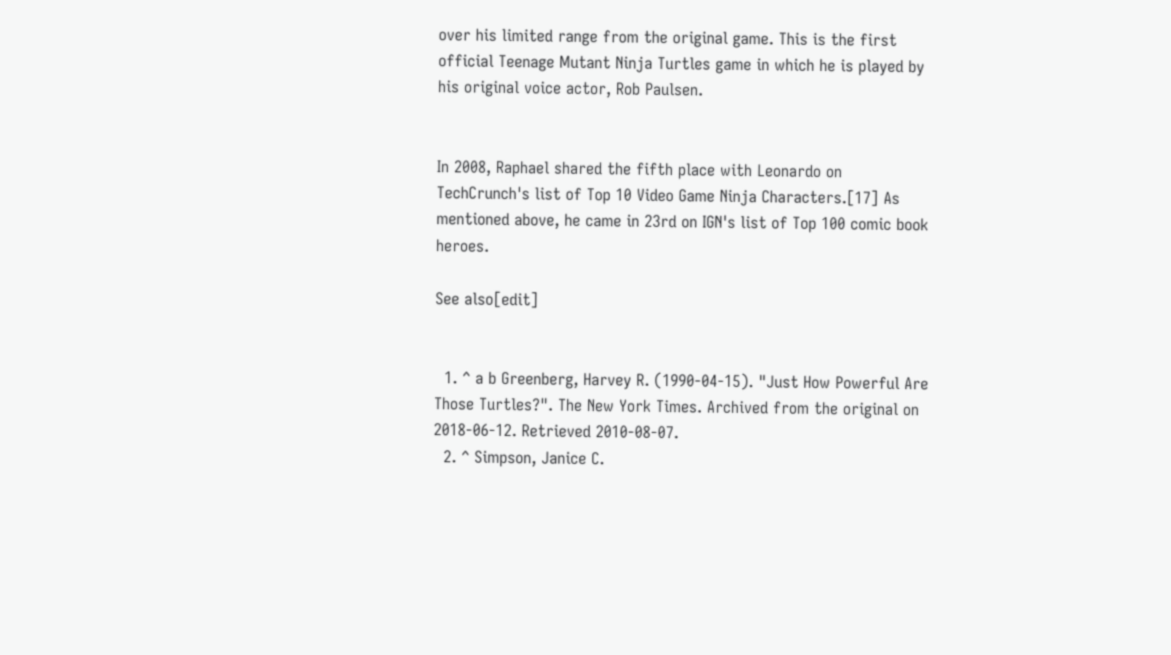over his limited range from the original game. This is the first official Teenage Mutant Ninja Turtles game in which he is played by his original voice actor, Rob Paulsen.


In 2008, Raphael shared the fifth place with Leonardo on TechCrunch's list of Top 10 Video Game Ninja Characters.[17] As mentioned above, he came in 23rd on IGN's list of Top 100 comic book heroes.

See also[edit]


  1. ^ a b Greenberg, Harvey R. (1990-04-15). "Just How Powerful Are Those Turtles?". The New York Times. Archived from the original on 2018-06-12. Retrieved 2010-08-07.
  2. ^ Simpson, Janice C.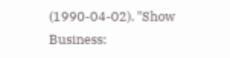(1990-04-02). "Show Business: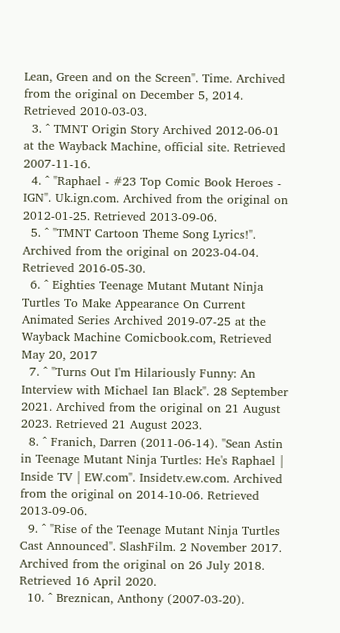Lean, Green and on the Screen". Time. Archived from the original on December 5, 2014. Retrieved 2010-03-03.
  3. ^ TMNT Origin Story Archived 2012-06-01 at the Wayback Machine, official site. Retrieved 2007-11-16.
  4. ^ "Raphael - #23 Top Comic Book Heroes - IGN". Uk.ign.com. Archived from the original on 2012-01-25. Retrieved 2013-09-06.
  5. ^ "TMNT Cartoon Theme Song Lyrics!". Archived from the original on 2023-04-04. Retrieved 2016-05-30.
  6. ^ Eighties Teenage Mutant Mutant Ninja Turtles To Make Appearance On Current Animated Series Archived 2019-07-25 at the Wayback Machine Comicbook.com, Retrieved May 20, 2017
  7. ^ "Turns Out I'm Hilariously Funny: An Interview with Michael Ian Black". 28 September 2021. Archived from the original on 21 August 2023. Retrieved 21 August 2023.
  8. ^ Franich, Darren (2011-06-14). "Sean Astin in Teenage Mutant Ninja Turtles: He's Raphael | Inside TV | EW.com". Insidetv.ew.com. Archived from the original on 2014-10-06. Retrieved 2013-09-06.
  9. ^ "Rise of the Teenage Mutant Ninja Turtles Cast Announced". SlashFilm. 2 November 2017. Archived from the original on 26 July 2018. Retrieved 16 April 2020.
  10. ^ Breznican, Anthony (2007-03-20).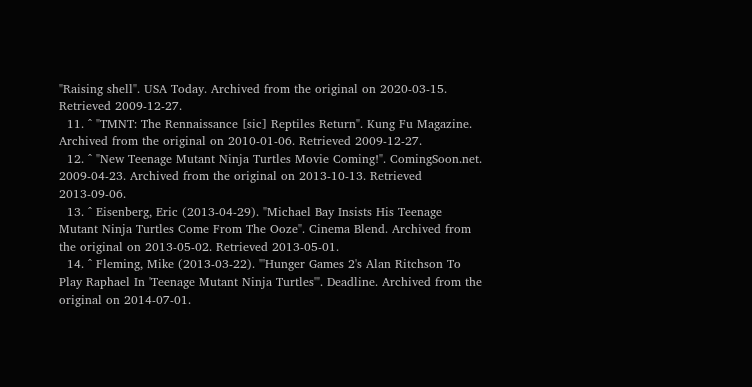"Raising shell". USA Today. Archived from the original on 2020-03-15. Retrieved 2009-12-27.
  11. ^ "TMNT: The Rennaissance [sic] Reptiles Return". Kung Fu Magazine. Archived from the original on 2010-01-06. Retrieved 2009-12-27.
  12. ^ "New Teenage Mutant Ninja Turtles Movie Coming!". ComingSoon.net. 2009-04-23. Archived from the original on 2013-10-13. Retrieved 2013-09-06.
  13. ^ Eisenberg, Eric (2013-04-29). "Michael Bay Insists His Teenage Mutant Ninja Turtles Come From The Ooze". Cinema Blend. Archived from the original on 2013-05-02. Retrieved 2013-05-01.
  14. ^ Fleming, Mike (2013-03-22). "'Hunger Games 2's Alan Ritchson To Play Raphael In 'Teenage Mutant Ninja Turtles'". Deadline. Archived from the original on 2014-07-01.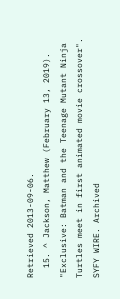Retrieved 2013-09-06.
  15. ^ Jackson, Matthew (February 13, 2019). "Exclusive: Batman and the Teenage Mutant Ninja Turtles meet in first animated movie crossover". SYFY WIRE. Archived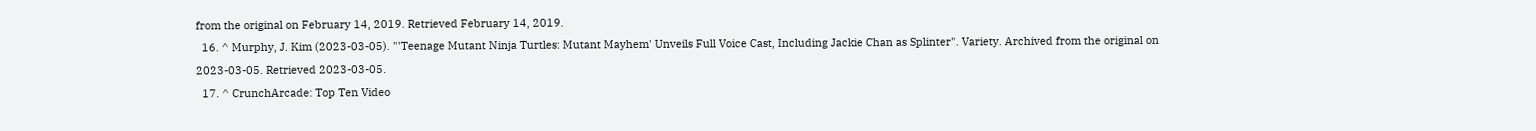from the original on February 14, 2019. Retrieved February 14, 2019.
  16. ^ Murphy, J. Kim (2023-03-05). "'Teenage Mutant Ninja Turtles: Mutant Mayhem' Unveils Full Voice Cast, Including Jackie Chan as Splinter". Variety. Archived from the original on 2023-03-05. Retrieved 2023-03-05.
  17. ^ CrunchArcade: Top Ten Video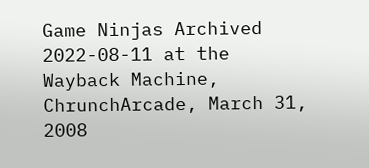Game Ninjas Archived 2022-08-11 at the Wayback Machine, ChrunchArcade, March 31, 2008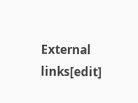External links[edit]